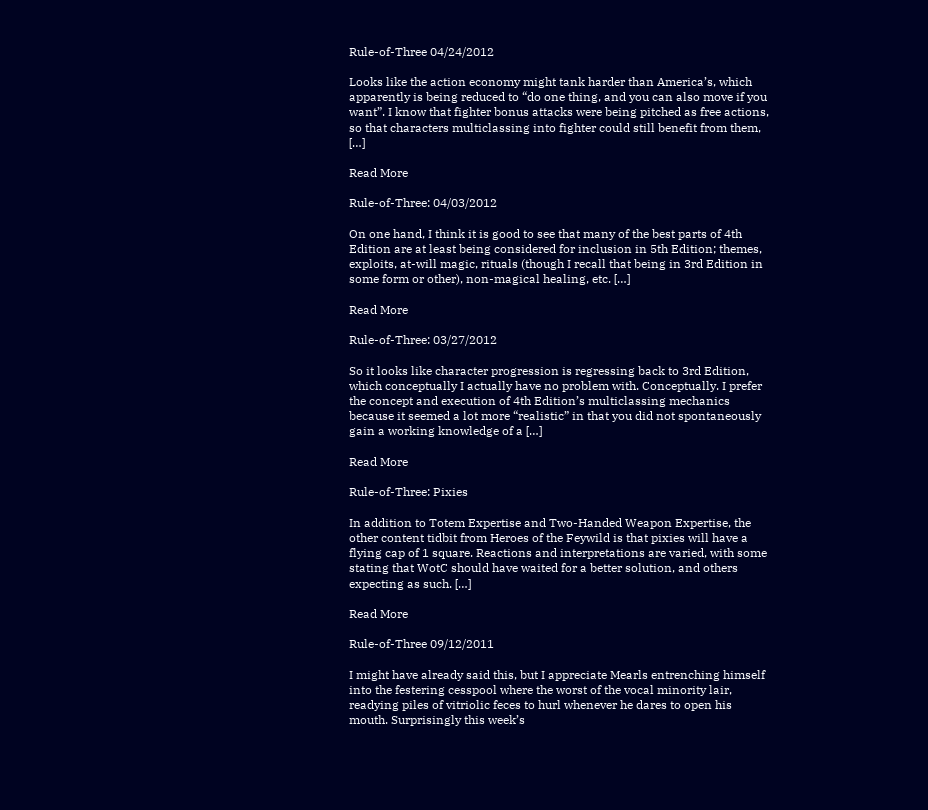Rule-of-Three 04/24/2012

Looks like the action economy might tank harder than America’s, which apparently is being reduced to “do one thing, and you can also move if you want”. I know that fighter bonus attacks were being pitched as free actions, so that characters multiclassing into fighter could still benefit from them, […]

Read More

Rule-of-Three: 04/03/2012

On one hand, I think it is good to see that many of the best parts of 4th Edition are at least being considered for inclusion in 5th Edition; themes, exploits, at-will magic, rituals (though I recall that being in 3rd Edition in some form or other), non-magical healing, etc. […]

Read More

Rule-of-Three: 03/27/2012

So it looks like character progression is regressing back to 3rd Edition, which conceptually I actually have no problem with. Conceptually. I prefer the concept and execution of 4th Edition’s multiclassing mechanics because it seemed a lot more “realistic” in that you did not spontaneously gain a working knowledge of a […]

Read More

Rule-of-Three: Pixies

In addition to Totem Expertise and Two-Handed Weapon Expertise, the other content tidbit from Heroes of the Feywild is that pixies will have a flying cap of 1 square. Reactions and interpretations are varied, with some stating that WotC should have waited for a better solution, and others expecting as such. […]

Read More

Rule-of-Three 09/12/2011

I might have already said this, but I appreciate Mearls entrenching himself into the festering cesspool where the worst of the vocal minority lair, readying piles of vitriolic feces to hurl whenever he dares to open his mouth. Surprisingly this week’s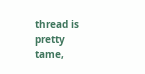thread is pretty tame,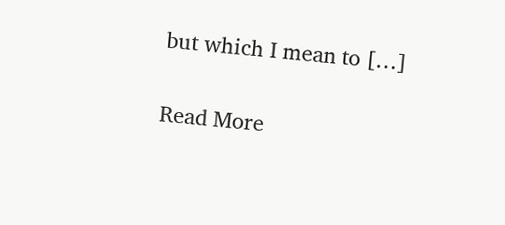but which I mean to […]

Read More